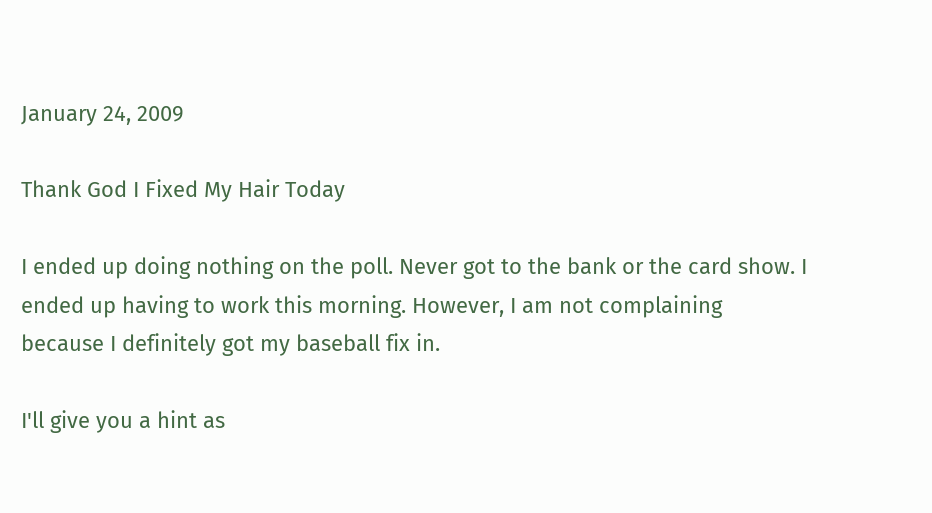January 24, 2009

Thank God I Fixed My Hair Today

I ended up doing nothing on the poll. Never got to the bank or the card show. I ended up having to work this morning. However, I am not complaining because I definitely got my baseball fix in.

I'll give you a hint as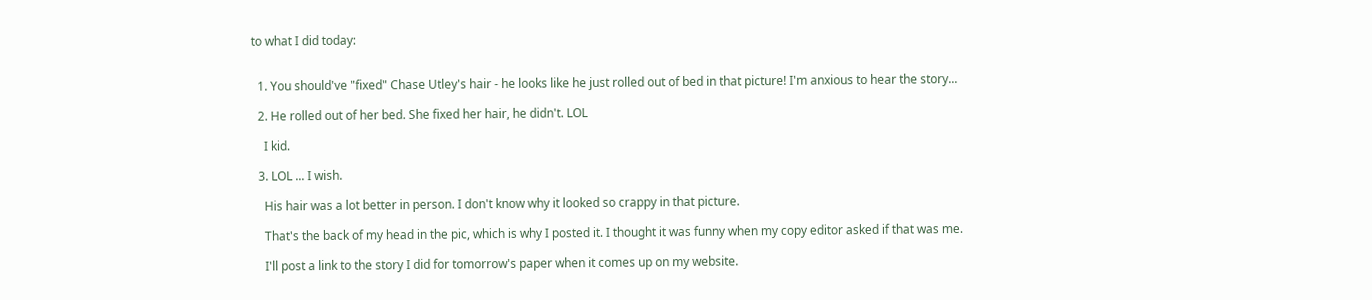to what I did today:


  1. You should've "fixed" Chase Utley's hair - he looks like he just rolled out of bed in that picture! I'm anxious to hear the story...

  2. He rolled out of her bed. She fixed her hair, he didn't. LOL

    I kid.

  3. LOL ... I wish.

    His hair was a lot better in person. I don't know why it looked so crappy in that picture.

    That's the back of my head in the pic, which is why I posted it. I thought it was funny when my copy editor asked if that was me.

    I'll post a link to the story I did for tomorrow's paper when it comes up on my website.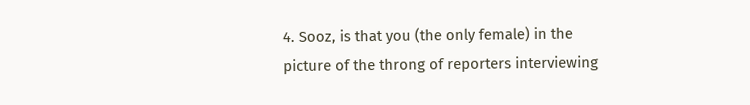4. Sooz, is that you (the only female) in the picture of the throng of reporters interviewing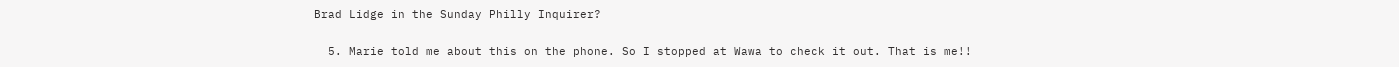Brad Lidge in the Sunday Philly Inquirer?

  5. Marie told me about this on the phone. So I stopped at Wawa to check it out. That is me!!